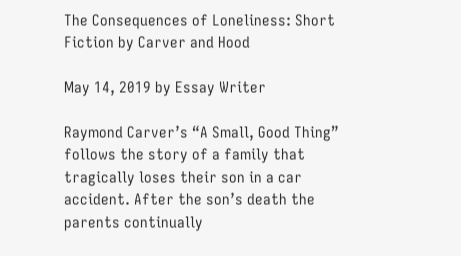The Consequences of Loneliness: Short Fiction by Carver and Hood

May 14, 2019 by Essay Writer

Raymond Carver’s “A Small, Good Thing” follows the story of a family that tragically loses their son in a car accident. After the son’s death the parents continually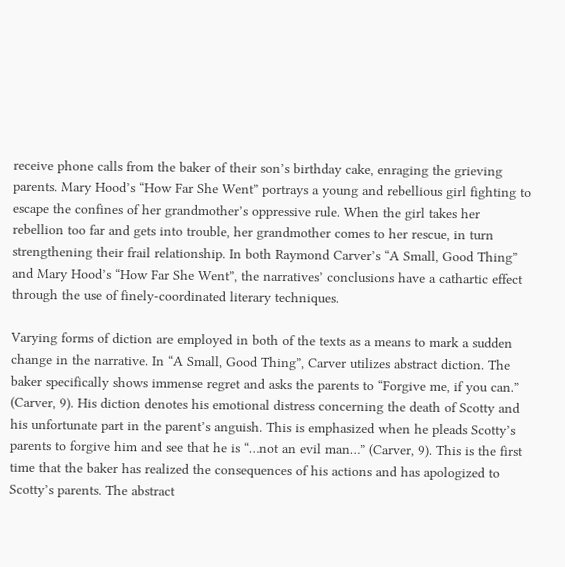receive phone calls from the baker of their son’s birthday cake, enraging the grieving parents. Mary Hood’s “How Far She Went” portrays a young and rebellious girl fighting to escape the confines of her grandmother’s oppressive rule. When the girl takes her rebellion too far and gets into trouble, her grandmother comes to her rescue, in turn strengthening their frail relationship. In both Raymond Carver’s “A Small, Good Thing” and Mary Hood’s “How Far She Went”, the narratives’ conclusions have a cathartic effect through the use of finely-coordinated literary techniques.

Varying forms of diction are employed in both of the texts as a means to mark a sudden change in the narrative. In “A Small, Good Thing”, Carver utilizes abstract diction. The baker specifically shows immense regret and asks the parents to “Forgive me, if you can.” (Carver, 9). His diction denotes his emotional distress concerning the death of Scotty and his unfortunate part in the parent’s anguish. This is emphasized when he pleads Scotty’s parents to forgive him and see that he is “…not an evil man…” (Carver, 9). This is the first time that the baker has realized the consequences of his actions and has apologized to Scotty’s parents. The abstract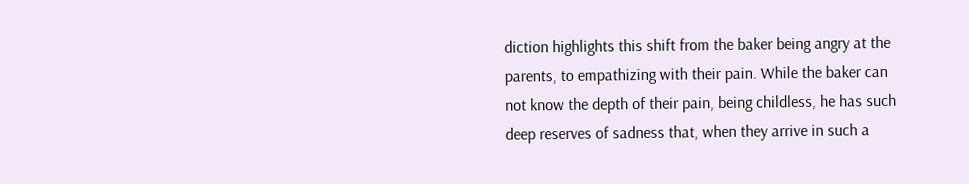diction highlights this shift from the baker being angry at the parents, to empathizing with their pain. While the baker can not know the depth of their pain, being childless, he has such deep reserves of sadness that, when they arrive in such a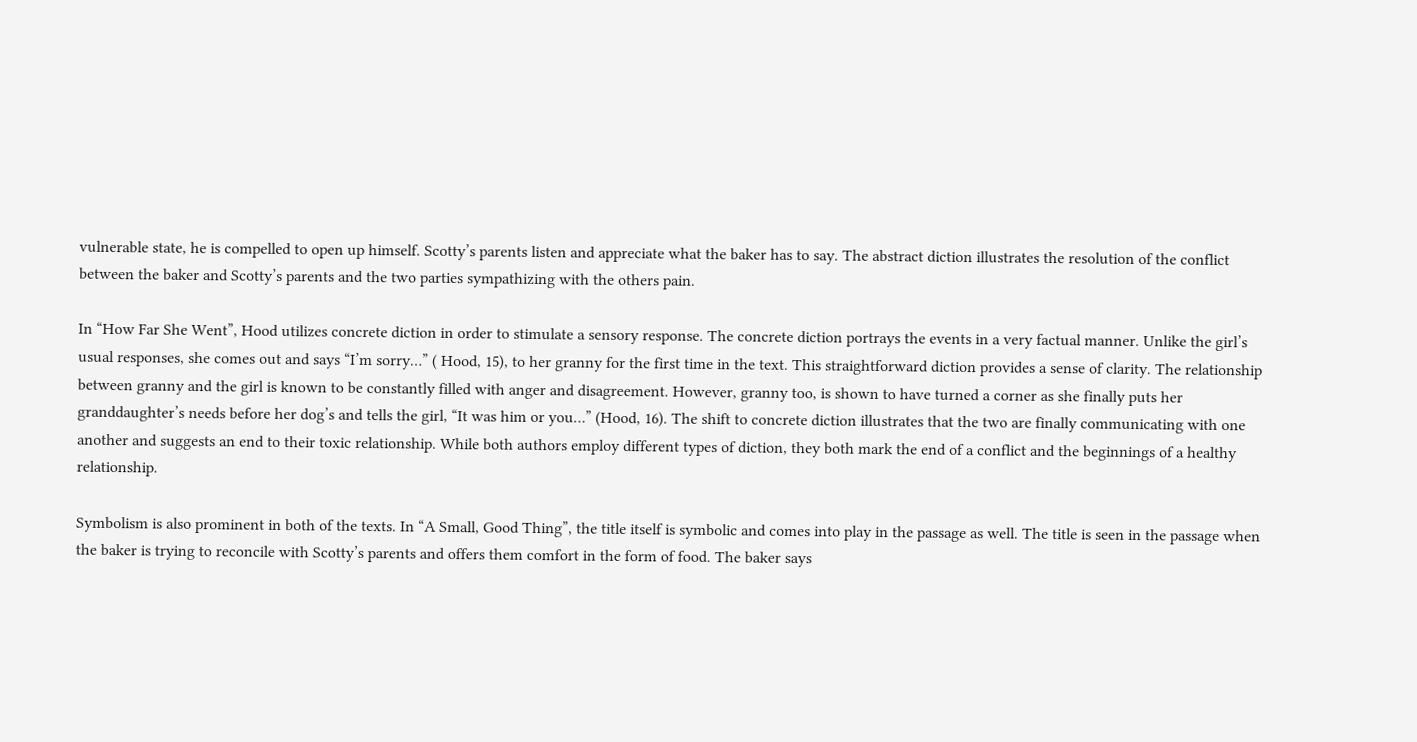vulnerable state, he is compelled to open up himself. Scotty’s parents listen and appreciate what the baker has to say. The abstract diction illustrates the resolution of the conflict between the baker and Scotty’s parents and the two parties sympathizing with the others pain.

In “How Far She Went”, Hood utilizes concrete diction in order to stimulate a sensory response. The concrete diction portrays the events in a very factual manner. Unlike the girl’s usual responses, she comes out and says “I’m sorry…” ( Hood, 15), to her granny for the first time in the text. This straightforward diction provides a sense of clarity. The relationship between granny and the girl is known to be constantly filled with anger and disagreement. However, granny too, is shown to have turned a corner as she finally puts her granddaughter’s needs before her dog’s and tells the girl, “It was him or you…” (Hood, 16). The shift to concrete diction illustrates that the two are finally communicating with one another and suggests an end to their toxic relationship. While both authors employ different types of diction, they both mark the end of a conflict and the beginnings of a healthy relationship.

Symbolism is also prominent in both of the texts. In “A Small, Good Thing”, the title itself is symbolic and comes into play in the passage as well. The title is seen in the passage when the baker is trying to reconcile with Scotty’s parents and offers them comfort in the form of food. The baker says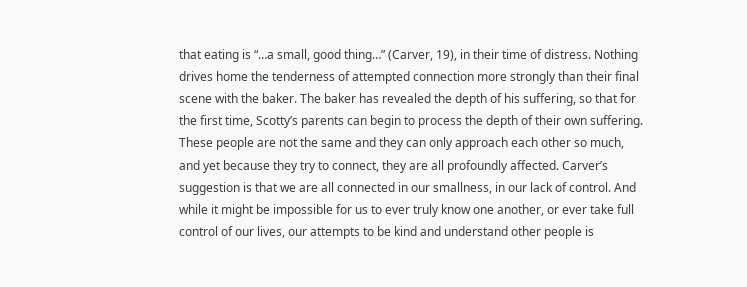that eating is “…a small, good thing…” (Carver, 19), in their time of distress. Nothing drives home the tenderness of attempted connection more strongly than their final scene with the baker. The baker has revealed the depth of his suffering, so that for the first time, Scotty’s parents can begin to process the depth of their own suffering. These people are not the same and they can only approach each other so much, and yet because they try to connect, they are all profoundly affected. Carver’s suggestion is that we are all connected in our smallness, in our lack of control. And while it might be impossible for us to ever truly know one another, or ever take full control of our lives, our attempts to be kind and understand other people is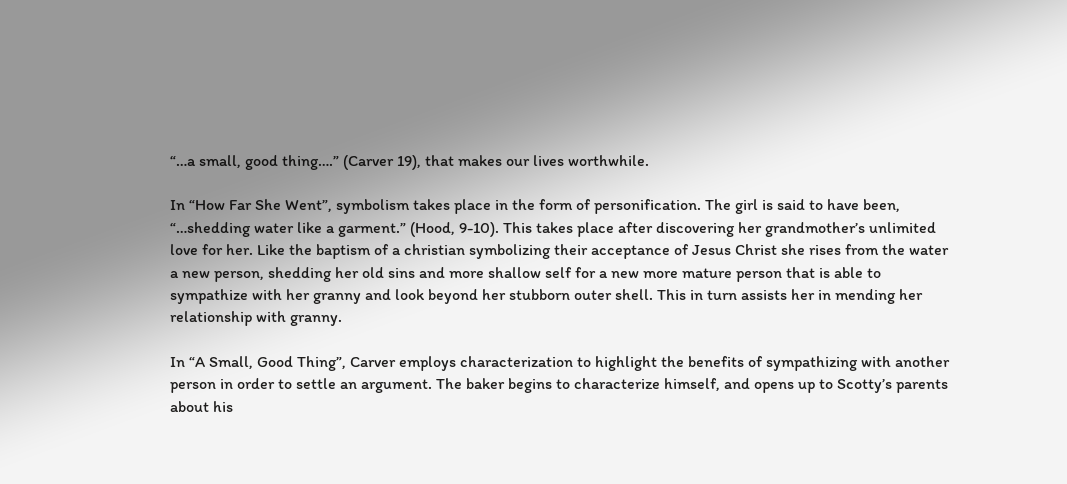“…a small, good thing….” (Carver 19), that makes our lives worthwhile.

In “How Far She Went”, symbolism takes place in the form of personification. The girl is said to have been, “…shedding water like a garment.” (Hood, 9-10). This takes place after discovering her grandmother’s unlimited love for her. Like the baptism of a christian symbolizing their acceptance of Jesus Christ she rises from the water a new person, shedding her old sins and more shallow self for a new more mature person that is able to sympathize with her granny and look beyond her stubborn outer shell. This in turn assists her in mending her relationship with granny.

In “A Small, Good Thing”, Carver employs characterization to highlight the benefits of sympathizing with another person in order to settle an argument. The baker begins to characterize himself, and opens up to Scotty’s parents about his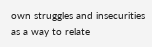own struggles and insecurities as a way to relate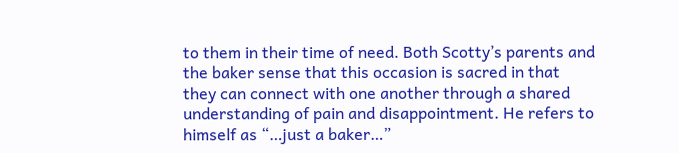to them in their time of need. Both Scotty’s parents and the baker sense that this occasion is sacred in that they can connect with one another through a shared understanding of pain and disappointment. He refers to himself as “…just a baker…”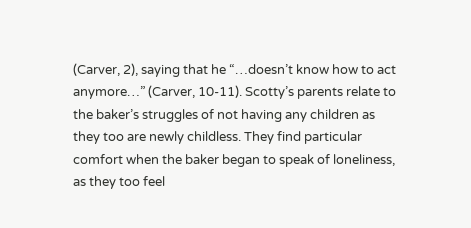(Carver, 2), saying that he “…doesn’t know how to act anymore…” (Carver, 10-11). Scotty’s parents relate to the baker’s struggles of not having any children as they too are newly childless. They find particular comfort when the baker began to speak of loneliness, as they too feel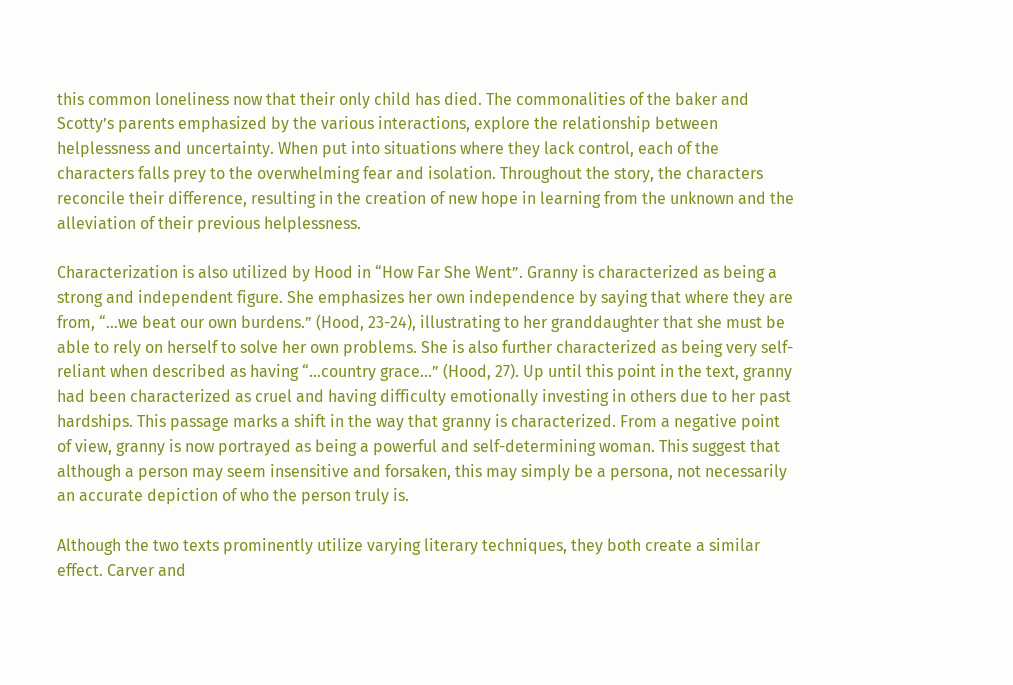this common loneliness now that their only child has died. The commonalities of the baker and Scotty’s parents emphasized by the various interactions, explore the relationship between helplessness and uncertainty. When put into situations where they lack control, each of the characters falls prey to the overwhelming fear and isolation. Throughout the story, the characters reconcile their difference, resulting in the creation of new hope in learning from the unknown and the alleviation of their previous helplessness.

Characterization is also utilized by Hood in “How Far She Went”. Granny is characterized as being a strong and independent figure. She emphasizes her own independence by saying that where they are from, “…we beat our own burdens.” (Hood, 23-24), illustrating to her granddaughter that she must be able to rely on herself to solve her own problems. She is also further characterized as being very self-reliant when described as having “…country grace…” (Hood, 27). Up until this point in the text, granny had been characterized as cruel and having difficulty emotionally investing in others due to her past hardships. This passage marks a shift in the way that granny is characterized. From a negative point of view, granny is now portrayed as being a powerful and self-determining woman. This suggest that although a person may seem insensitive and forsaken, this may simply be a persona, not necessarily an accurate depiction of who the person truly is.

Although the two texts prominently utilize varying literary techniques, they both create a similar effect. Carver and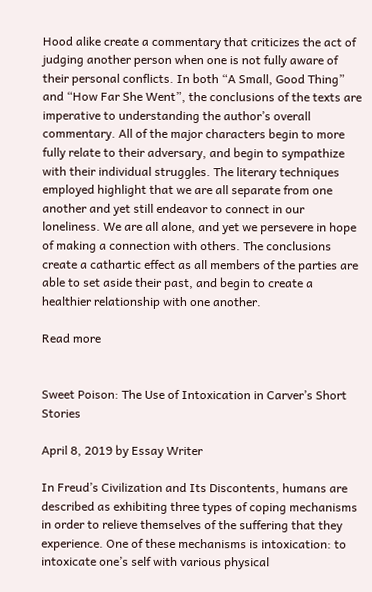Hood alike create a commentary that criticizes the act of judging another person when one is not fully aware of their personal conflicts. In both “A Small, Good Thing” and “How Far She Went”, the conclusions of the texts are imperative to understanding the author’s overall commentary. All of the major characters begin to more fully relate to their adversary, and begin to sympathize with their individual struggles. The literary techniques employed highlight that we are all separate from one another and yet still endeavor to connect in our loneliness. We are all alone, and yet we persevere in hope of making a connection with others. The conclusions create a cathartic effect as all members of the parties are able to set aside their past, and begin to create a healthier relationship with one another.

Read more


Sweet Poison: The Use of Intoxication in Carver’s Short Stories

April 8, 2019 by Essay Writer

In Freud’s Civilization and Its Discontents, humans are described as exhibiting three types of coping mechanisms in order to relieve themselves of the suffering that they experience. One of these mechanisms is intoxication: to intoxicate one’s self with various physical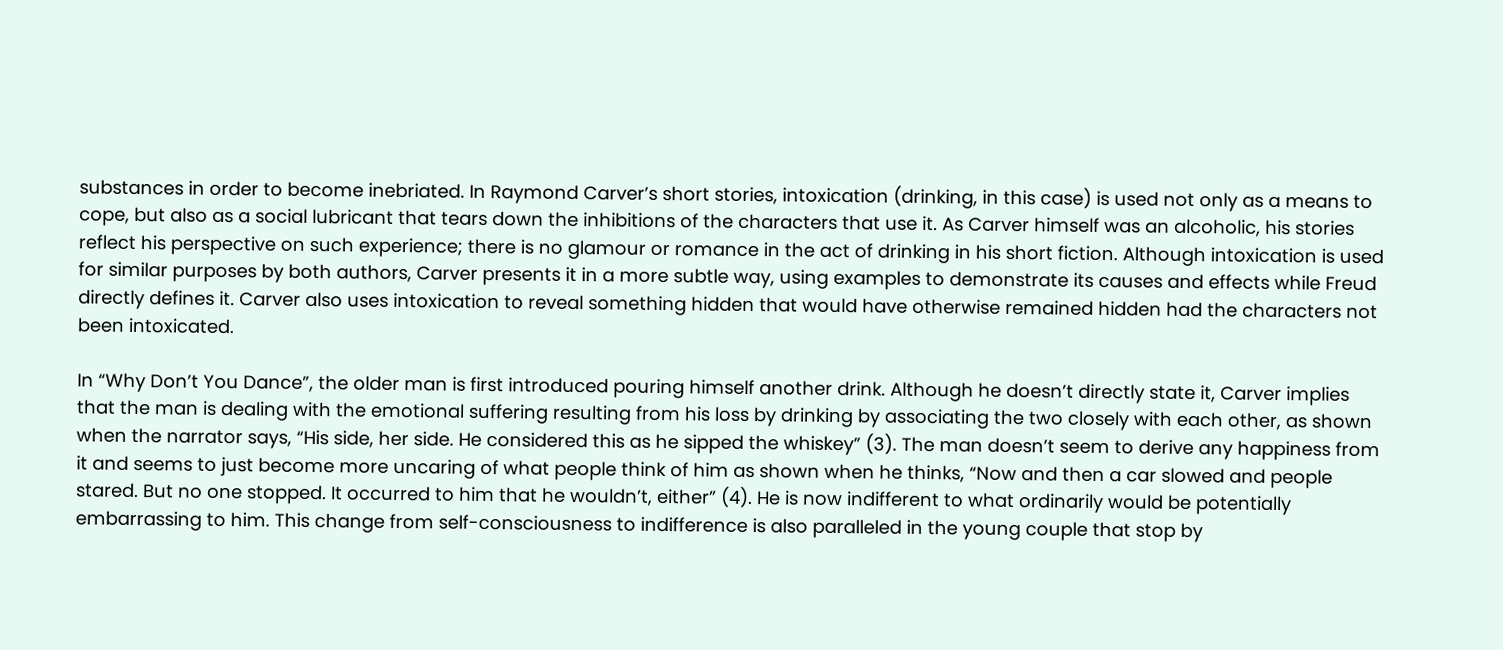substances in order to become inebriated. In Raymond Carver’s short stories, intoxication (drinking, in this case) is used not only as a means to cope, but also as a social lubricant that tears down the inhibitions of the characters that use it. As Carver himself was an alcoholic, his stories reflect his perspective on such experience; there is no glamour or romance in the act of drinking in his short fiction. Although intoxication is used for similar purposes by both authors, Carver presents it in a more subtle way, using examples to demonstrate its causes and effects while Freud directly defines it. Carver also uses intoxication to reveal something hidden that would have otherwise remained hidden had the characters not been intoxicated.

In “Why Don’t You Dance”, the older man is first introduced pouring himself another drink. Although he doesn’t directly state it, Carver implies that the man is dealing with the emotional suffering resulting from his loss by drinking by associating the two closely with each other, as shown when the narrator says, “His side, her side. He considered this as he sipped the whiskey” (3). The man doesn’t seem to derive any happiness from it and seems to just become more uncaring of what people think of him as shown when he thinks, “Now and then a car slowed and people stared. But no one stopped. It occurred to him that he wouldn’t, either” (4). He is now indifferent to what ordinarily would be potentially embarrassing to him. This change from self-consciousness to indifference is also paralleled in the young couple that stop by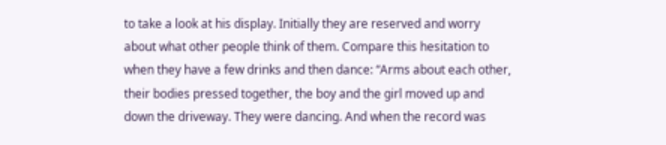to take a look at his display. Initially they are reserved and worry about what other people think of them. Compare this hesitation to when they have a few drinks and then dance: “Arms about each other, their bodies pressed together, the boy and the girl moved up and down the driveway. They were dancing. And when the record was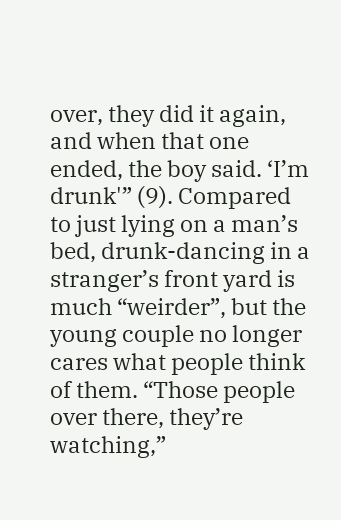over, they did it again, and when that one ended, the boy said. ‘I’m drunk'” (9). Compared to just lying on a man’s bed, drunk-dancing in a stranger’s front yard is much “weirder”, but the young couple no longer cares what people think of them. “Those people over there, they’re watching,”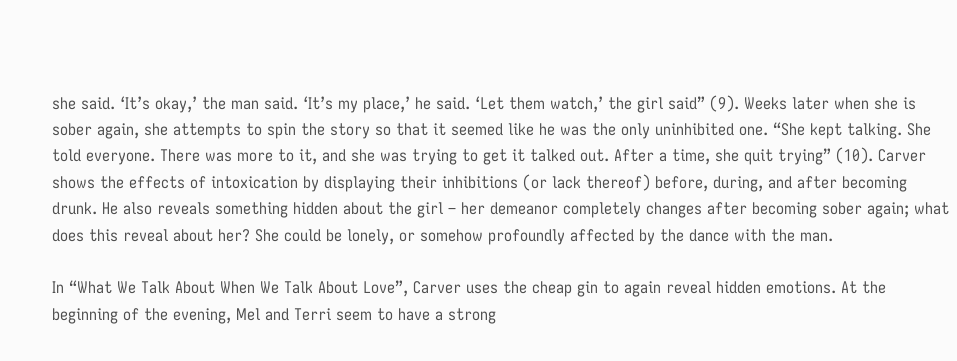she said. ‘It’s okay,’ the man said. ‘It’s my place,’ he said. ‘Let them watch,’ the girl said” (9). Weeks later when she is sober again, she attempts to spin the story so that it seemed like he was the only uninhibited one. “She kept talking. She told everyone. There was more to it, and she was trying to get it talked out. After a time, she quit trying” (10). Carver shows the effects of intoxication by displaying their inhibitions (or lack thereof) before, during, and after becoming drunk. He also reveals something hidden about the girl – her demeanor completely changes after becoming sober again; what does this reveal about her? She could be lonely, or somehow profoundly affected by the dance with the man.

In “What We Talk About When We Talk About Love”, Carver uses the cheap gin to again reveal hidden emotions. At the beginning of the evening, Mel and Terri seem to have a strong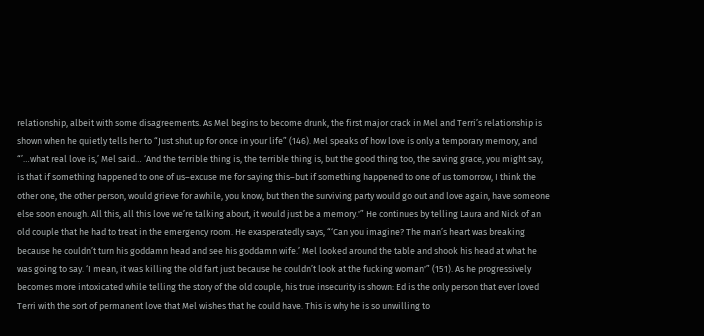relationship, albeit with some disagreements. As Mel begins to become drunk, the first major crack in Mel and Terri’s relationship is shown when he quietly tells her to “Just shut up for once in your life” (146). Mel speaks of how love is only a temporary memory, and “’…what real love is,’ Mel said… ‘And the terrible thing is, the terrible thing is, but the good thing too, the saving grace, you might say, is that if something happened to one of us–excuse me for saying this–but if something happened to one of us tomorrow, I think the other one, the other person, would grieve for awhile, you know, but then the surviving party would go out and love again, have someone else soon enough. All this, all this love we’re talking about, it would just be a memory.'” He continues by telling Laura and Nick of an old couple that he had to treat in the emergency room. He exasperatedly says, “‘Can you imagine? The man’s heart was breaking because he couldn’t turn his goddamn head and see his goddamn wife.’ Mel looked around the table and shook his head at what he was going to say. ‘I mean, it was killing the old fart just because he couldn’t look at the fucking woman'” (151). As he progressively becomes more intoxicated while telling the story of the old couple, his true insecurity is shown: Ed is the only person that ever loved Terri with the sort of permanent love that Mel wishes that he could have. This is why he is so unwilling to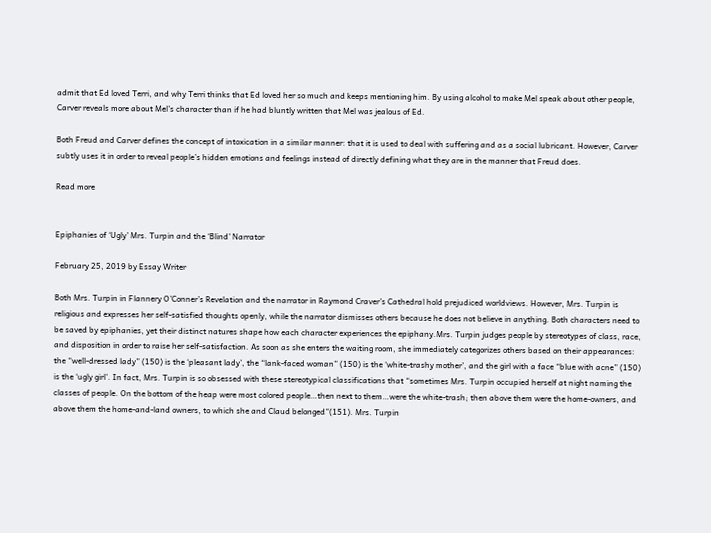admit that Ed loved Terri, and why Terri thinks that Ed loved her so much and keeps mentioning him. By using alcohol to make Mel speak about other people, Carver reveals more about Mel’s character than if he had bluntly written that Mel was jealous of Ed.

Both Freud and Carver defines the concept of intoxication in a similar manner: that it is used to deal with suffering and as a social lubricant. However, Carver subtly uses it in order to reveal people’s hidden emotions and feelings instead of directly defining what they are in the manner that Freud does.

Read more


Epiphanies of ‘Ugly’ Mrs. Turpin and the ‘Blind’ Narrator

February 25, 2019 by Essay Writer

Both Mrs. Turpin in Flannery O’Conner’s Revelation and the narrator in Raymond Craver’s Cathedral hold prejudiced worldviews. However, Mrs. Turpin is religious and expresses her self-satisfied thoughts openly, while the narrator dismisses others because he does not believe in anything. Both characters need to be saved by epiphanies, yet their distinct natures shape how each character experiences the epiphany.Mrs. Turpin judges people by stereotypes of class, race, and disposition in order to raise her self-satisfaction. As soon as she enters the waiting room, she immediately categorizes others based on their appearances: the “well-dressed lady” (150) is the ‘pleasant lady’, the “lank-faced woman” (150) is the ‘white-trashy mother’, and the girl with a face “blue with acne” (150) is the ‘ugly girl’. In fact, Mrs. Turpin is so obsessed with these stereotypical classifications that “sometimes Mrs. Turpin occupied herself at night naming the classes of people. On the bottom of the heap were most colored people…then next to them…were the white-trash; then above them were the home-owners, and above them the home-and-land owners, to which she and Claud belonged”(151). Mrs. Turpin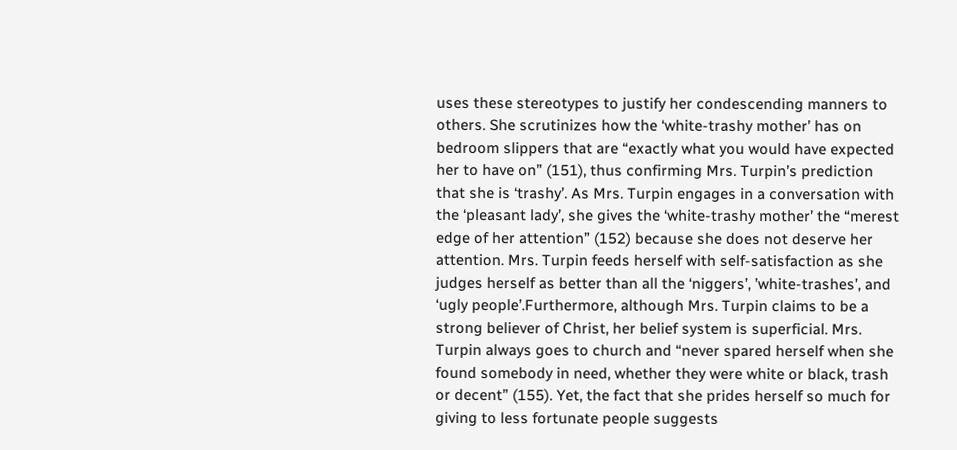uses these stereotypes to justify her condescending manners to others. She scrutinizes how the ‘white-trashy mother’ has on bedroom slippers that are “exactly what you would have expected her to have on” (151), thus confirming Mrs. Turpin’s prediction that she is ‘trashy’. As Mrs. Turpin engages in a conversation with the ‘pleasant lady’, she gives the ‘white-trashy mother’ the “merest edge of her attention” (152) because she does not deserve her attention. Mrs. Turpin feeds herself with self-satisfaction as she judges herself as better than all the ‘niggers’, ’white-trashes’, and ‘ugly people’.Furthermore, although Mrs. Turpin claims to be a strong believer of Christ, her belief system is superficial. Mrs. Turpin always goes to church and “never spared herself when she found somebody in need, whether they were white or black, trash or decent” (155). Yet, the fact that she prides herself so much for giving to less fortunate people suggests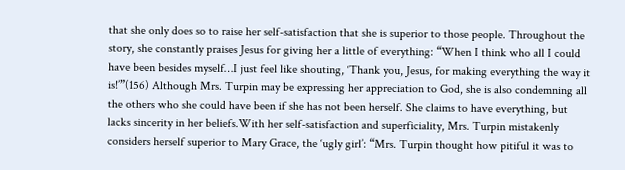that she only does so to raise her self-satisfaction that she is superior to those people. Throughout the story, she constantly praises Jesus for giving her a little of everything: “When I think who all I could have been besides myself…I just feel like shouting, ‘Thank you, Jesus, for making everything the way it is!’”(156) Although Mrs. Turpin may be expressing her appreciation to God, she is also condemning all the others who she could have been if she has not been herself. She claims to have everything, but lacks sincerity in her beliefs.With her self-satisfaction and superficiality, Mrs. Turpin mistakenly considers herself superior to Mary Grace, the ‘ugly girl’: “Mrs. Turpin thought how pitiful it was to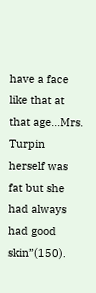have a face like that at that age…Mrs. Turpin herself was fat but she had always had good skin”(150).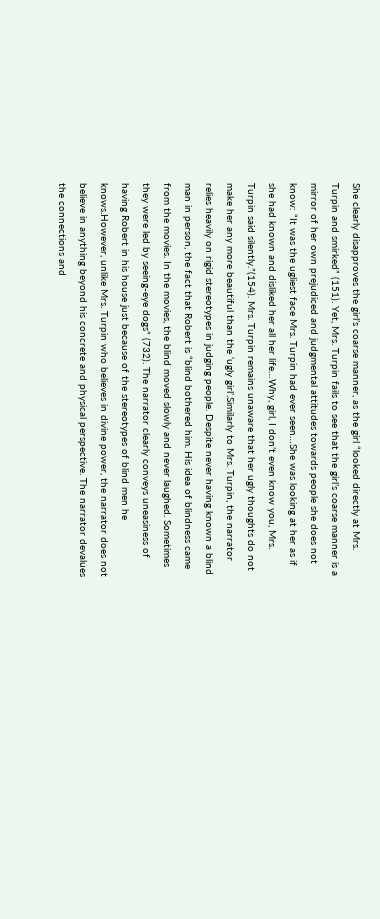She clearly disapproves the girl’s coarse manner, as the girl “looked directly at Mrs. Turpin and smirked” (151). Yet, Mrs. Turpin fails to see that the girl’s coarse manner is a mirror of her own prejudiced and judgmental attitudes towards people she does not know: “It was the ugliest face Mrs. Turpin had ever seen…She was looking at her as if she had known and disliked her all her life…Why, girl, I don’t even know you, Mrs. Turpin said silently.”(154). Mrs. Turpin remains unaware that her ugly thoughts do not make her any more beautiful than the ‘ugly girl’.Similarly to Mrs. Turpin, the narrator relies heavily on rigid stereotypes in judging people. Despite never having known a blind man in person, the fact that Robert is “blind bothered him. His idea of blindness came from the movies. In the movies, the blind moved slowly and never laughed. Sometimes they were led by seeing-eye dogs” (732). The narrator clearly conveys uneasiness of having Robert in his house just because of the stereotypes of blind men he knows.However, unlike Mrs. Turpin who believes in divine power, the narrator does not believe in anything beyond his concrete and physical perspective. The narrator devalues the connections and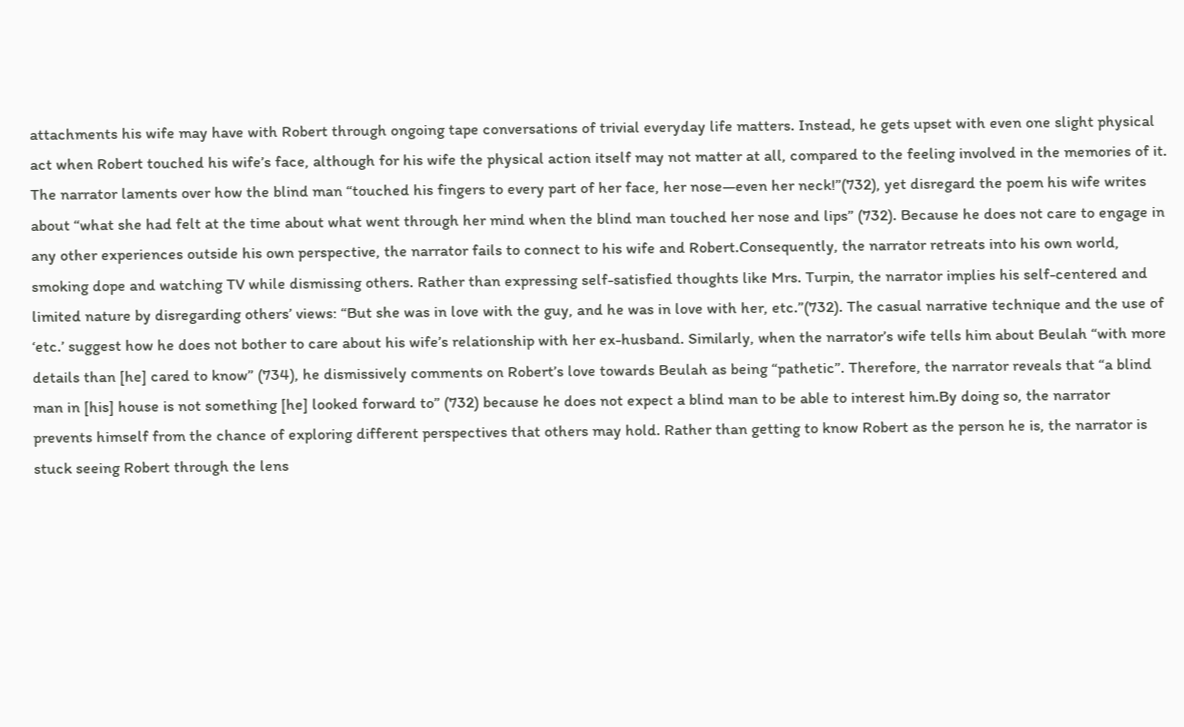attachments his wife may have with Robert through ongoing tape conversations of trivial everyday life matters. Instead, he gets upset with even one slight physical act when Robert touched his wife’s face, although for his wife the physical action itself may not matter at all, compared to the feeling involved in the memories of it. The narrator laments over how the blind man “touched his fingers to every part of her face, her nose—even her neck!”(732), yet disregard the poem his wife writes about “what she had felt at the time about what went through her mind when the blind man touched her nose and lips” (732). Because he does not care to engage in any other experiences outside his own perspective, the narrator fails to connect to his wife and Robert.Consequently, the narrator retreats into his own world, smoking dope and watching TV while dismissing others. Rather than expressing self-satisfied thoughts like Mrs. Turpin, the narrator implies his self-centered and limited nature by disregarding others’ views: “But she was in love with the guy, and he was in love with her, etc.”(732). The casual narrative technique and the use of ‘etc.’ suggest how he does not bother to care about his wife’s relationship with her ex-husband. Similarly, when the narrator’s wife tells him about Beulah “with more details than [he] cared to know” (734), he dismissively comments on Robert’s love towards Beulah as being “pathetic”. Therefore, the narrator reveals that “a blind man in [his] house is not something [he] looked forward to” (732) because he does not expect a blind man to be able to interest him.By doing so, the narrator prevents himself from the chance of exploring different perspectives that others may hold. Rather than getting to know Robert as the person he is, the narrator is stuck seeing Robert through the lens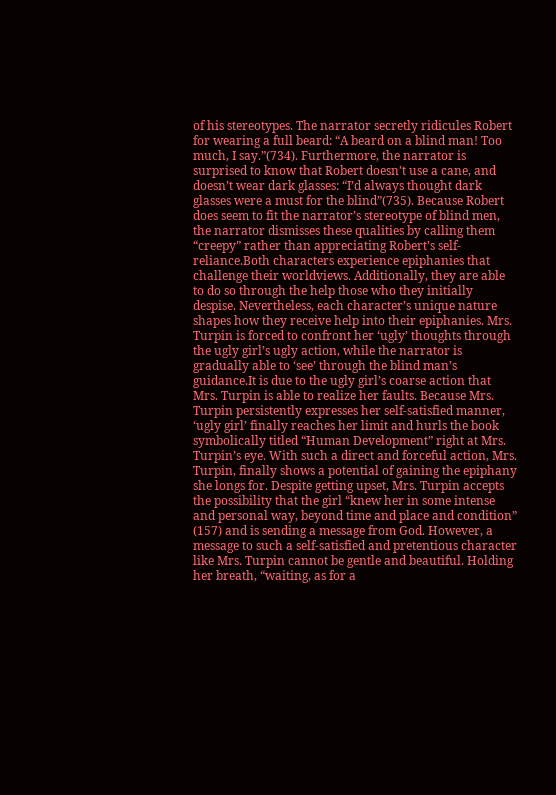of his stereotypes. The narrator secretly ridicules Robert for wearing a full beard: “A beard on a blind man! Too much, I say.”(734). Furthermore, the narrator is surprised to know that Robert doesn’t use a cane, and doesn’t wear dark glasses: “I’d always thought dark glasses were a must for the blind”(735). Because Robert does seem to fit the narrator’s stereotype of blind men, the narrator dismisses these qualities by calling them “creepy” rather than appreciating Robert’s self-reliance.Both characters experience epiphanies that challenge their worldviews. Additionally, they are able to do so through the help those who they initially despise. Nevertheless, each character’s unique nature shapes how they receive help into their epiphanies. Mrs. Turpin is forced to confront her ‘ugly’ thoughts through the ugly girl’s ugly action, while the narrator is gradually able to ‘see’ through the blind man’s guidance.It is due to the ugly girl’s coarse action that Mrs. Turpin is able to realize her faults. Because Mrs. Turpin persistently expresses her self-satisfied manner, ‘ugly girl’ finally reaches her limit and hurls the book symbolically titled “Human Development” right at Mrs. Turpin’s eye. With such a direct and forceful action, Mrs. Turpin, finally shows a potential of gaining the epiphany she longs for. Despite getting upset, Mrs. Turpin accepts the possibility that the girl “knew her in some intense and personal way, beyond time and place and condition” (157) and is sending a message from God. However, a message to such a self-satisfied and pretentious character like Mrs. Turpin cannot be gentle and beautiful. Holding her breath, “waiting, as for a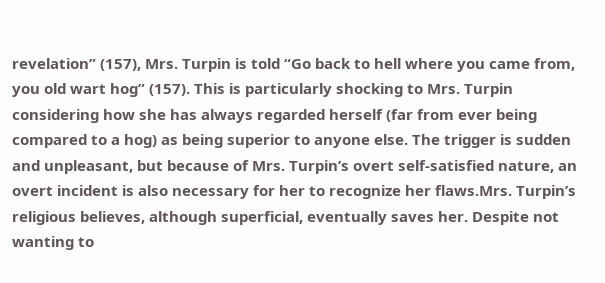revelation” (157), Mrs. Turpin is told “Go back to hell where you came from, you old wart hog” (157). This is particularly shocking to Mrs. Turpin considering how she has always regarded herself (far from ever being compared to a hog) as being superior to anyone else. The trigger is sudden and unpleasant, but because of Mrs. Turpin’s overt self-satisfied nature, an overt incident is also necessary for her to recognize her flaws.Mrs. Turpin’s religious believes, although superficial, eventually saves her. Despite not wanting to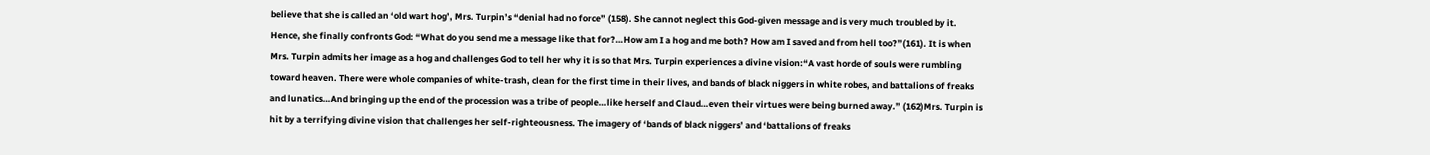believe that she is called an ‘old wart hog’, Mrs. Turpin’s “denial had no force” (158). She cannot neglect this God-given message and is very much troubled by it. Hence, she finally confronts God: “What do you send me a message like that for?…How am I a hog and me both? How am I saved and from hell too?”(161). It is when Mrs. Turpin admits her image as a hog and challenges God to tell her why it is so that Mrs. Turpin experiences a divine vision:“A vast horde of souls were rumbling toward heaven. There were whole companies of white-trash, clean for the first time in their lives, and bands of black niggers in white robes, and battalions of freaks and lunatics…And bringing up the end of the procession was a tribe of people…like herself and Claud…even their virtues were being burned away.” (162)Mrs. Turpin is hit by a terrifying divine vision that challenges her self-righteousness. The imagery of ‘bands of black niggers’ and ‘battalions of freaks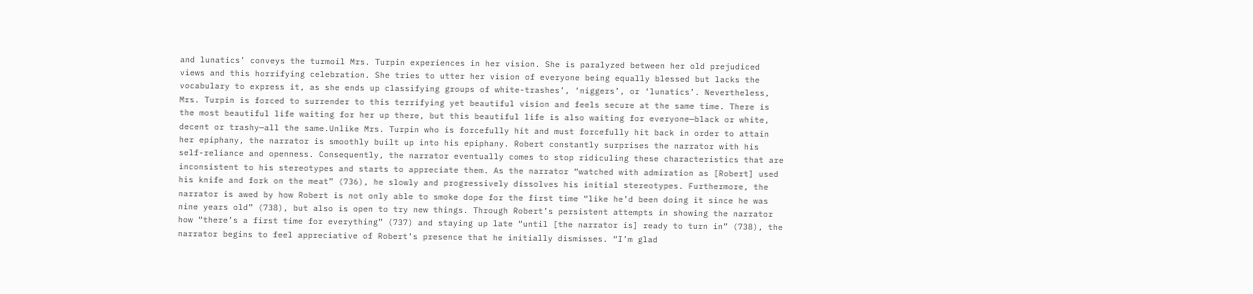and lunatics’ conveys the turmoil Mrs. Turpin experiences in her vision. She is paralyzed between her old prejudiced views and this horrifying celebration. She tries to utter her vision of everyone being equally blessed but lacks the vocabulary to express it, as she ends up classifying groups of white-trashes’, ‘niggers’, or ‘lunatics’. Nevertheless, Mrs. Turpin is forced to surrender to this terrifying yet beautiful vision and feels secure at the same time. There is the most beautiful life waiting for her up there, but this beautiful life is also waiting for everyone—black or white, decent or trashy—all the same.Unlike Mrs. Turpin who is forcefully hit and must forcefully hit back in order to attain her epiphany, the narrator is smoothly built up into his epiphany. Robert constantly surprises the narrator with his self-reliance and openness. Consequently, the narrator eventually comes to stop ridiculing these characteristics that are inconsistent to his stereotypes and starts to appreciate them. As the narrator “watched with admiration as [Robert] used his knife and fork on the meat” (736), he slowly and progressively dissolves his initial stereotypes. Furthermore, the narrator is awed by how Robert is not only able to smoke dope for the first time “like he’d been doing it since he was nine years old” (738), but also is open to try new things. Through Robert’s persistent attempts in showing the narrator how “there’s a first time for everything” (737) and staying up late “until [the narrator is] ready to turn in” (738), the narrator begins to feel appreciative of Robert’s presence that he initially dismisses. “I’m glad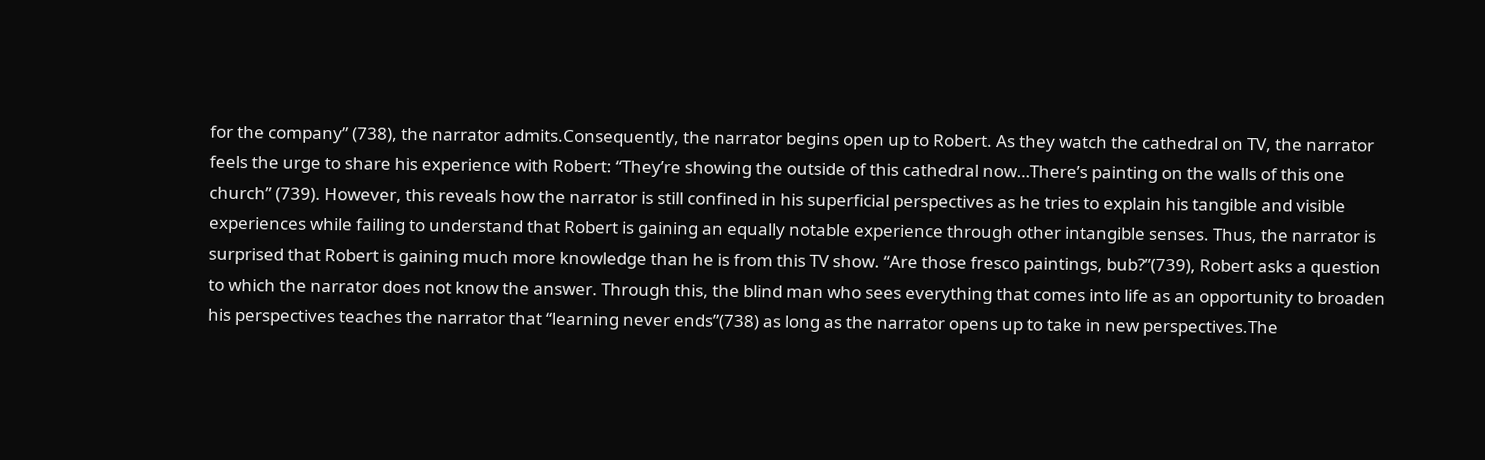for the company” (738), the narrator admits.Consequently, the narrator begins open up to Robert. As they watch the cathedral on TV, the narrator feels the urge to share his experience with Robert: “They’re showing the outside of this cathedral now…There’s painting on the walls of this one church” (739). However, this reveals how the narrator is still confined in his superficial perspectives as he tries to explain his tangible and visible experiences while failing to understand that Robert is gaining an equally notable experience through other intangible senses. Thus, the narrator is surprised that Robert is gaining much more knowledge than he is from this TV show. “Are those fresco paintings, bub?”(739), Robert asks a question to which the narrator does not know the answer. Through this, the blind man who sees everything that comes into life as an opportunity to broaden his perspectives teaches the narrator that “learning never ends”(738) as long as the narrator opens up to take in new perspectives.The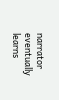narrator eventually learns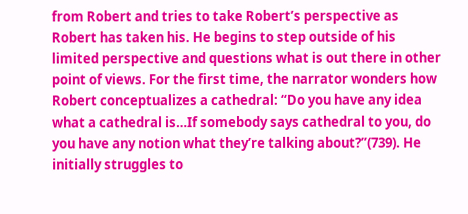from Robert and tries to take Robert’s perspective as Robert has taken his. He begins to step outside of his limited perspective and questions what is out there in other point of views. For the first time, the narrator wonders how Robert conceptualizes a cathedral: “Do you have any idea what a cathedral is…If somebody says cathedral to you, do you have any notion what they’re talking about?”(739). He initially struggles to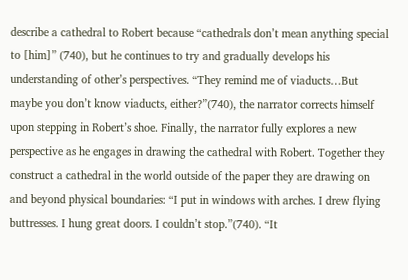describe a cathedral to Robert because “cathedrals don’t mean anything special to [him]” (740), but he continues to try and gradually develops his understanding of other’s perspectives. “They remind me of viaducts…But maybe you don’t know viaducts, either?”(740), the narrator corrects himself upon stepping in Robert’s shoe. Finally, the narrator fully explores a new perspective as he engages in drawing the cathedral with Robert. Together they construct a cathedral in the world outside of the paper they are drawing on and beyond physical boundaries: “I put in windows with arches. I drew flying buttresses. I hung great doors. I couldn’t stop.”(740). “It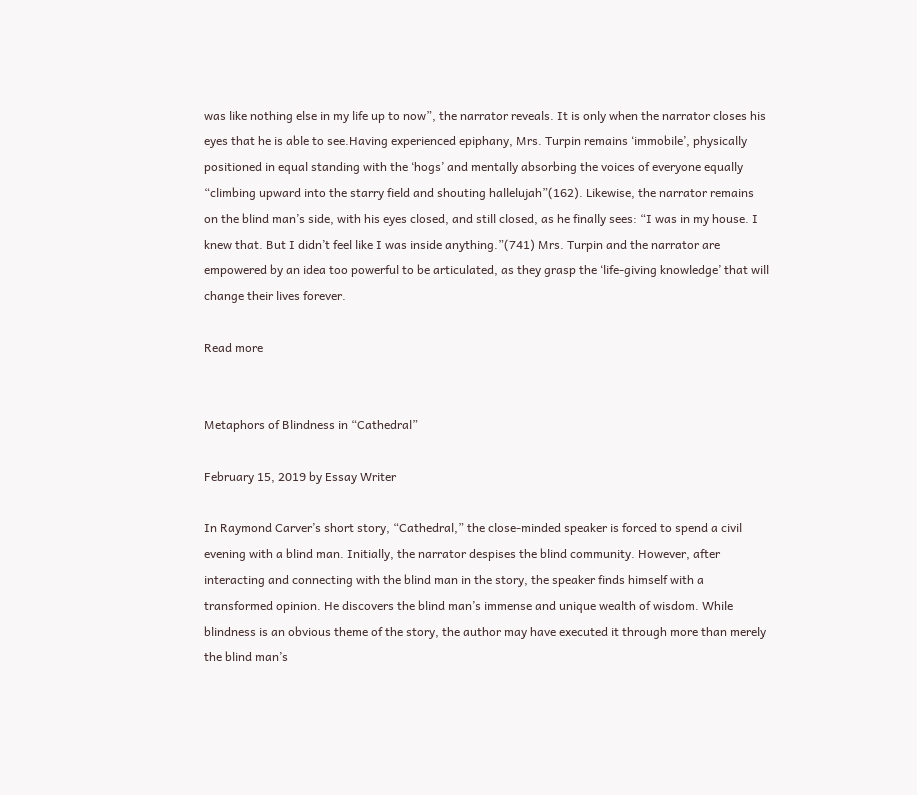was like nothing else in my life up to now”, the narrator reveals. It is only when the narrator closes his eyes that he is able to see.Having experienced epiphany, Mrs. Turpin remains ‘immobile’, physically positioned in equal standing with the ‘hogs’ and mentally absorbing the voices of everyone equally “climbing upward into the starry field and shouting hallelujah”(162). Likewise, the narrator remains on the blind man’s side, with his eyes closed, and still closed, as he finally sees: “I was in my house. I knew that. But I didn’t feel like I was inside anything.”(741) Mrs. Turpin and the narrator are empowered by an idea too powerful to be articulated, as they grasp the ‘life-giving knowledge’ that will change their lives forever.

Read more


Metaphors of Blindness in “Cathedral”

February 15, 2019 by Essay Writer

In Raymond Carver’s short story, “Cathedral,” the close-minded speaker is forced to spend a civil evening with a blind man. Initially, the narrator despises the blind community. However, after interacting and connecting with the blind man in the story, the speaker finds himself with a transformed opinion. He discovers the blind man’s immense and unique wealth of wisdom. While blindness is an obvious theme of the story, the author may have executed it through more than merely the blind man’s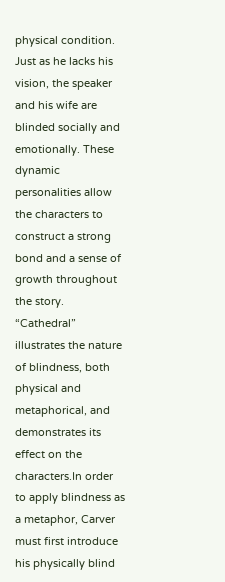physical condition. Just as he lacks his vision, the speaker and his wife are blinded socially and emotionally. These dynamic personalities allow the characters to construct a strong bond and a sense of growth throughout the story. “Cathedral” illustrates the nature of blindness, both physical and metaphorical, and demonstrates its effect on the characters.In order to apply blindness as a metaphor, Carver must first introduce his physically blind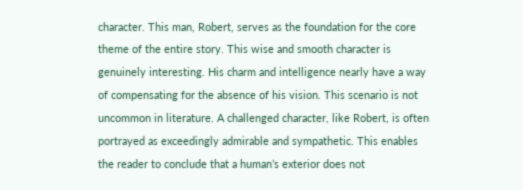character. This man, Robert, serves as the foundation for the core theme of the entire story. This wise and smooth character is genuinely interesting. His charm and intelligence nearly have a way of compensating for the absence of his vision. This scenario is not uncommon in literature. A challenged character, like Robert, is often portrayed as exceedingly admirable and sympathetic. This enables the reader to conclude that a human’s exterior does not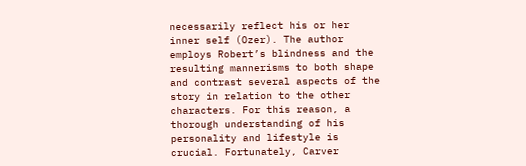necessarily reflect his or her inner self (Ozer). The author employs Robert’s blindness and the resulting mannerisms to both shape and contrast several aspects of the story in relation to the other characters. For this reason, a thorough understanding of his personality and lifestyle is crucial. Fortunately, Carver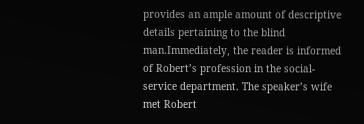provides an ample amount of descriptive details pertaining to the blind man.Immediately, the reader is informed of Robert’s profession in the social-service department. The speaker’s wife met Robert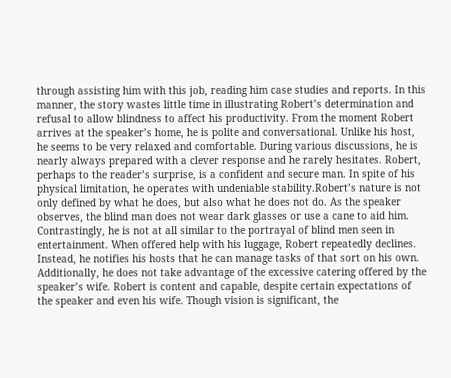through assisting him with this job, reading him case studies and reports. In this manner, the story wastes little time in illustrating Robert’s determination and refusal to allow blindness to affect his productivity. From the moment Robert arrives at the speaker’s home, he is polite and conversational. Unlike his host, he seems to be very relaxed and comfortable. During various discussions, he is nearly always prepared with a clever response and he rarely hesitates. Robert, perhaps to the reader’s surprise, is a confident and secure man. In spite of his physical limitation, he operates with undeniable stability.Robert’s nature is not only defined by what he does, but also what he does not do. As the speaker observes, the blind man does not wear dark glasses or use a cane to aid him. Contrastingly, he is not at all similar to the portrayal of blind men seen in entertainment. When offered help with his luggage, Robert repeatedly declines. Instead, he notifies his hosts that he can manage tasks of that sort on his own. Additionally, he does not take advantage of the excessive catering offered by the speaker’s wife. Robert is content and capable, despite certain expectations of the speaker and even his wife. Though vision is significant, the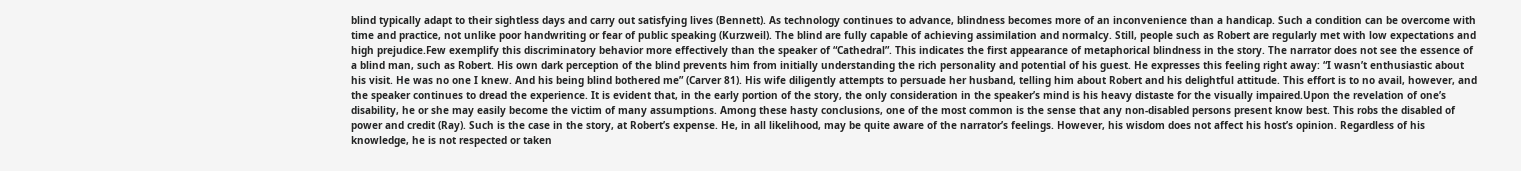blind typically adapt to their sightless days and carry out satisfying lives (Bennett). As technology continues to advance, blindness becomes more of an inconvenience than a handicap. Such a condition can be overcome with time and practice, not unlike poor handwriting or fear of public speaking (Kurzweil). The blind are fully capable of achieving assimilation and normalcy. Still, people such as Robert are regularly met with low expectations and high prejudice.Few exemplify this discriminatory behavior more effectively than the speaker of “Cathedral”. This indicates the first appearance of metaphorical blindness in the story. The narrator does not see the essence of a blind man, such as Robert. His own dark perception of the blind prevents him from initially understanding the rich personality and potential of his guest. He expresses this feeling right away: “I wasn’t enthusiastic about his visit. He was no one I knew. And his being blind bothered me” (Carver 81). His wife diligently attempts to persuade her husband, telling him about Robert and his delightful attitude. This effort is to no avail, however, and the speaker continues to dread the experience. It is evident that, in the early portion of the story, the only consideration in the speaker’s mind is his heavy distaste for the visually impaired.Upon the revelation of one’s disability, he or she may easily become the victim of many assumptions. Among these hasty conclusions, one of the most common is the sense that any non-disabled persons present know best. This robs the disabled of power and credit (Ray). Such is the case in the story, at Robert’s expense. He, in all likelihood, may be quite aware of the narrator’s feelings. However, his wisdom does not affect his host’s opinion. Regardless of his knowledge, he is not respected or taken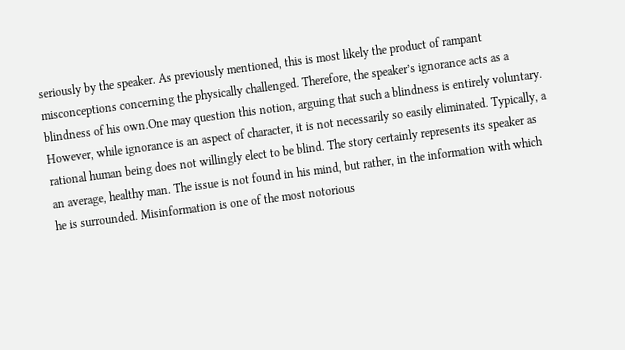seriously by the speaker. As previously mentioned, this is most likely the product of rampant misconceptions concerning the physically challenged. Therefore, the speaker’s ignorance acts as a blindness of his own.One may question this notion, arguing that such a blindness is entirely voluntary. However, while ignorance is an aspect of character, it is not necessarily so easily eliminated. Typically, a rational human being does not willingly elect to be blind. The story certainly represents its speaker as an average, healthy man. The issue is not found in his mind, but rather, in the information with which he is surrounded. Misinformation is one of the most notorious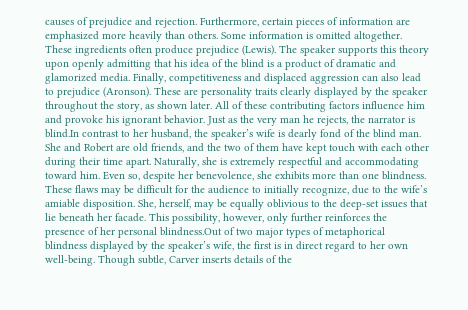causes of prejudice and rejection. Furthermore, certain pieces of information are emphasized more heavily than others. Some information is omitted altogether. These ingredients often produce prejudice (Lewis). The speaker supports this theory upon openly admitting that his idea of the blind is a product of dramatic and glamorized media. Finally, competitiveness and displaced aggression can also lead to prejudice (Aronson). These are personality traits clearly displayed by the speaker throughout the story, as shown later. All of these contributing factors influence him and provoke his ignorant behavior. Just as the very man he rejects, the narrator is blind.In contrast to her husband, the speaker’s wife is dearly fond of the blind man. She and Robert are old friends, and the two of them have kept touch with each other during their time apart. Naturally, she is extremely respectful and accommodating toward him. Even so, despite her benevolence, she exhibits more than one blindness. These flaws may be difficult for the audience to initially recognize, due to the wife’s amiable disposition. She, herself, may be equally oblivious to the deep-set issues that lie beneath her facade. This possibility, however, only further reinforces the presence of her personal blindness.Out of two major types of metaphorical blindness displayed by the speaker’s wife, the first is in direct regard to her own well-being. Though subtle, Carver inserts details of the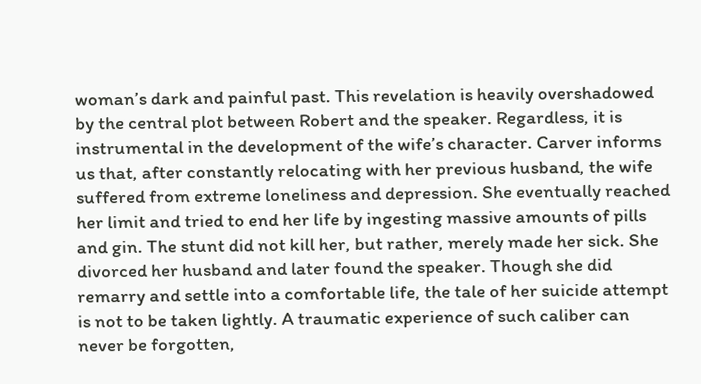woman’s dark and painful past. This revelation is heavily overshadowed by the central plot between Robert and the speaker. Regardless, it is instrumental in the development of the wife’s character. Carver informs us that, after constantly relocating with her previous husband, the wife suffered from extreme loneliness and depression. She eventually reached her limit and tried to end her life by ingesting massive amounts of pills and gin. The stunt did not kill her, but rather, merely made her sick. She divorced her husband and later found the speaker. Though she did remarry and settle into a comfortable life, the tale of her suicide attempt is not to be taken lightly. A traumatic experience of such caliber can never be forgotten,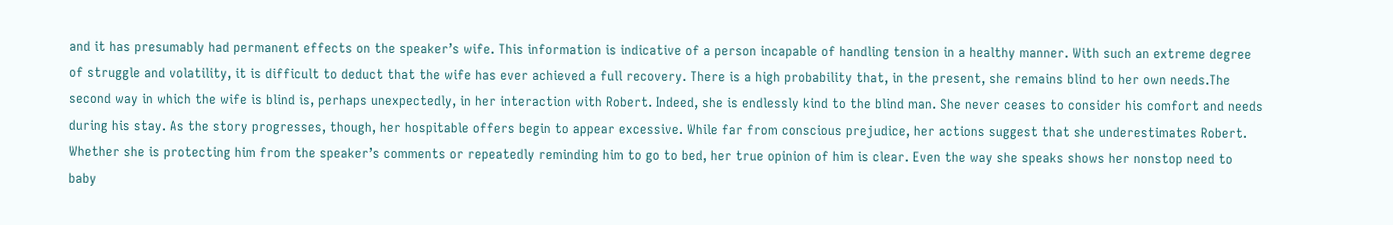and it has presumably had permanent effects on the speaker’s wife. This information is indicative of a person incapable of handling tension in a healthy manner. With such an extreme degree of struggle and volatility, it is difficult to deduct that the wife has ever achieved a full recovery. There is a high probability that, in the present, she remains blind to her own needs.The second way in which the wife is blind is, perhaps unexpectedly, in her interaction with Robert. Indeed, she is endlessly kind to the blind man. She never ceases to consider his comfort and needs during his stay. As the story progresses, though, her hospitable offers begin to appear excessive. While far from conscious prejudice, her actions suggest that she underestimates Robert. Whether she is protecting him from the speaker’s comments or repeatedly reminding him to go to bed, her true opinion of him is clear. Even the way she speaks shows her nonstop need to baby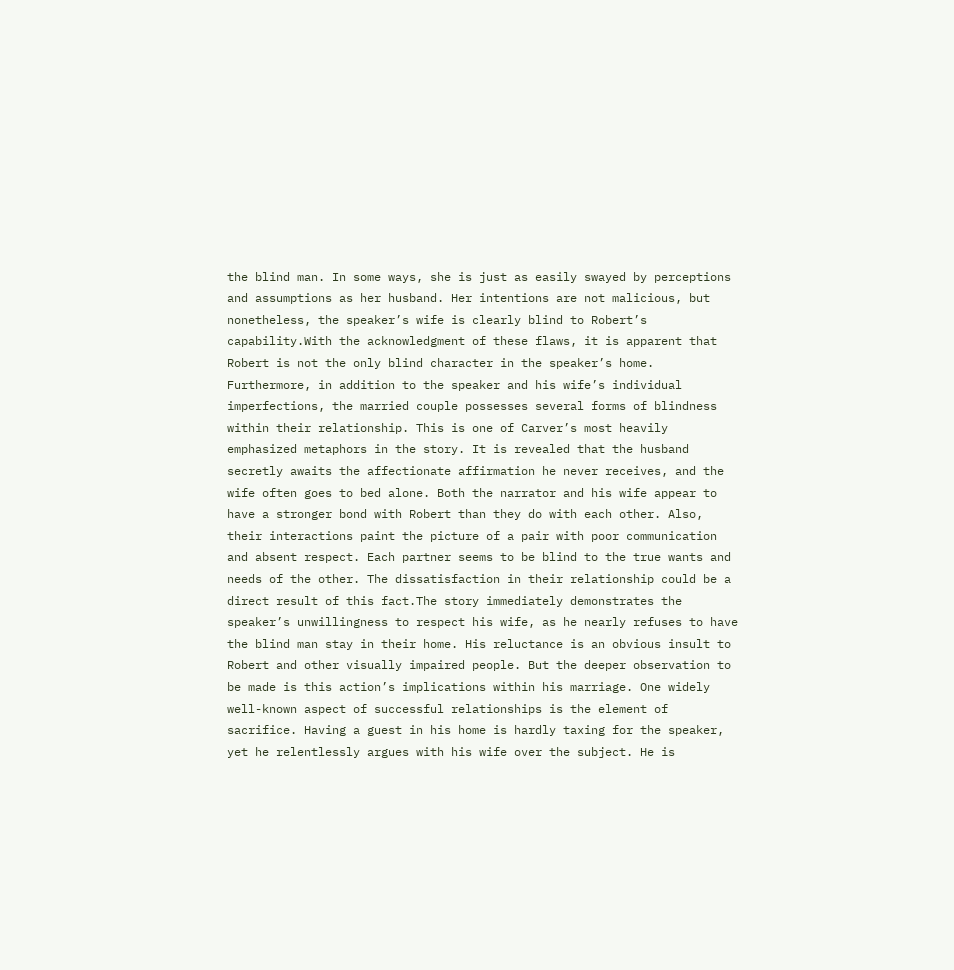the blind man. In some ways, she is just as easily swayed by perceptions and assumptions as her husband. Her intentions are not malicious, but nonetheless, the speaker’s wife is clearly blind to Robert’s capability.With the acknowledgment of these flaws, it is apparent that Robert is not the only blind character in the speaker’s home. Furthermore, in addition to the speaker and his wife’s individual imperfections, the married couple possesses several forms of blindness within their relationship. This is one of Carver’s most heavily emphasized metaphors in the story. It is revealed that the husband secretly awaits the affectionate affirmation he never receives, and the wife often goes to bed alone. Both the narrator and his wife appear to have a stronger bond with Robert than they do with each other. Also, their interactions paint the picture of a pair with poor communication and absent respect. Each partner seems to be blind to the true wants and needs of the other. The dissatisfaction in their relationship could be a direct result of this fact.The story immediately demonstrates the speaker’s unwillingness to respect his wife, as he nearly refuses to have the blind man stay in their home. His reluctance is an obvious insult to Robert and other visually impaired people. But the deeper observation to be made is this action’s implications within his marriage. One widely well-known aspect of successful relationships is the element of sacrifice. Having a guest in his home is hardly taxing for the speaker, yet he relentlessly argues with his wife over the subject. He is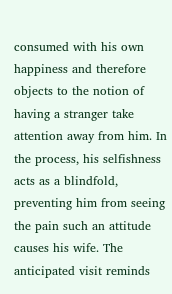consumed with his own happiness and therefore objects to the notion of having a stranger take attention away from him. In the process, his selfishness acts as a blindfold, preventing him from seeing the pain such an attitude causes his wife. The anticipated visit reminds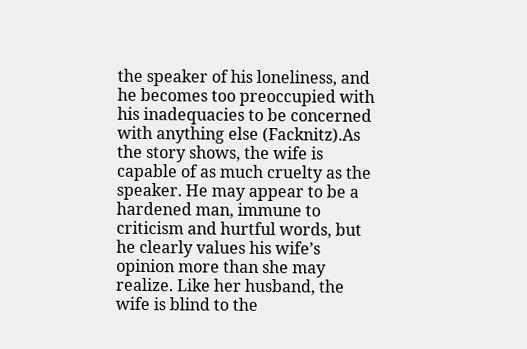the speaker of his loneliness, and he becomes too preoccupied with his inadequacies to be concerned with anything else (Facknitz).As the story shows, the wife is capable of as much cruelty as the speaker. He may appear to be a hardened man, immune to criticism and hurtful words, but he clearly values his wife’s opinion more than she may realize. Like her husband, the wife is blind to the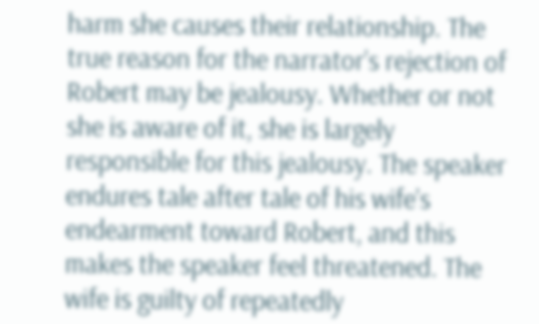harm she causes their relationship. The true reason for the narrator’s rejection of Robert may be jealousy. Whether or not she is aware of it, she is largely responsible for this jealousy. The speaker endures tale after tale of his wife’s endearment toward Robert, and this makes the speaker feel threatened. The wife is guilty of repeatedly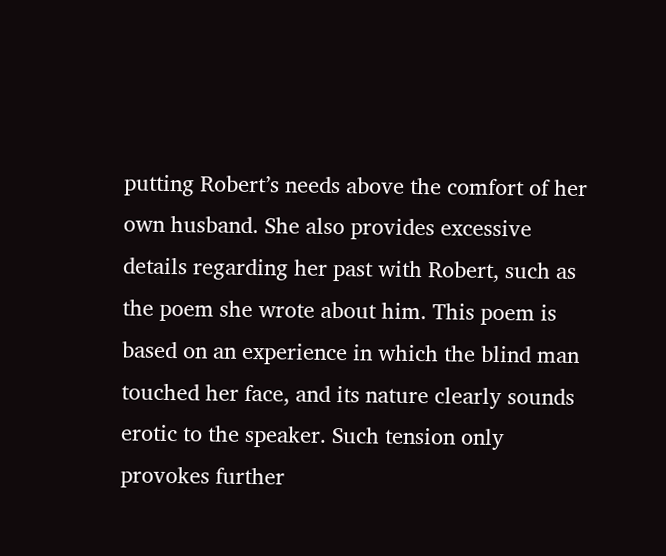putting Robert’s needs above the comfort of her own husband. She also provides excessive details regarding her past with Robert, such as the poem she wrote about him. This poem is based on an experience in which the blind man touched her face, and its nature clearly sounds erotic to the speaker. Such tension only provokes further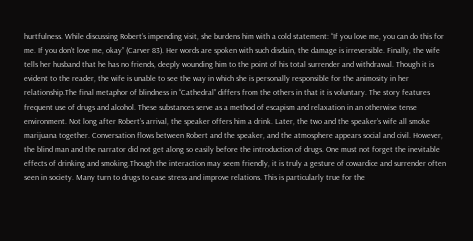hurtfulness. While discussing Robert’s impending visit, she burdens him with a cold statement: “If you love me, you can do this for me. If you don’t love me, okay” (Carver 83). Her words are spoken with such disdain, the damage is irreversible. Finally, the wife tells her husband that he has no friends, deeply wounding him to the point of his total surrender and withdrawal. Though it is evident to the reader, the wife is unable to see the way in which she is personally responsible for the animosity in her relationship.The final metaphor of blindness in “Cathedral” differs from the others in that it is voluntary. The story features frequent use of drugs and alcohol. These substances serve as a method of escapism and relaxation in an otherwise tense environment. Not long after Robert’s arrival, the speaker offers him a drink. Later, the two and the speaker’s wife all smoke marijuana together. Conversation flows between Robert and the speaker, and the atmosphere appears social and civil. However, the blind man and the narrator did not get along so easily before the introduction of drugs. One must not forget the inevitable effects of drinking and smoking.Though the interaction may seem friendly, it is truly a gesture of cowardice and surrender often seen in society. Many turn to drugs to ease stress and improve relations. This is particularly true for the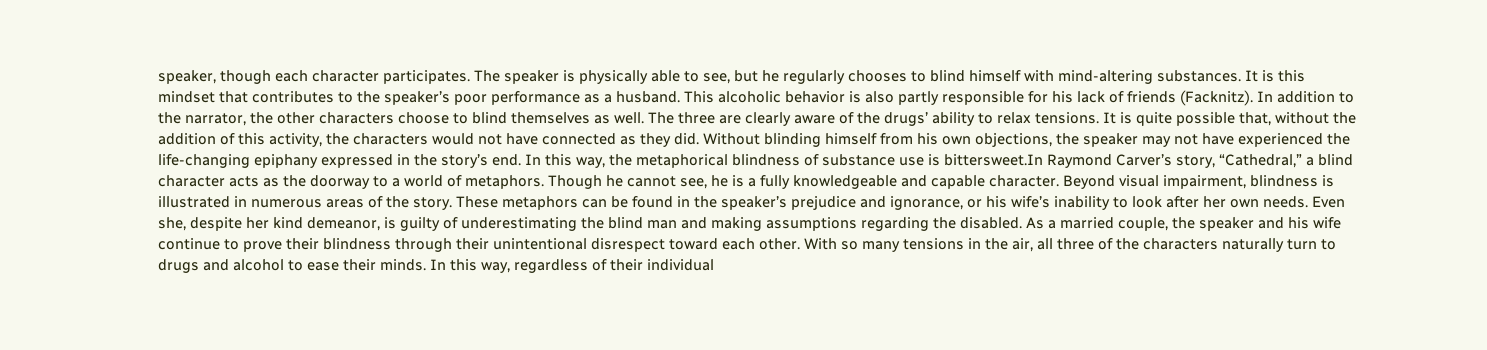speaker, though each character participates. The speaker is physically able to see, but he regularly chooses to blind himself with mind-altering substances. It is this mindset that contributes to the speaker’s poor performance as a husband. This alcoholic behavior is also partly responsible for his lack of friends (Facknitz). In addition to the narrator, the other characters choose to blind themselves as well. The three are clearly aware of the drugs’ ability to relax tensions. It is quite possible that, without the addition of this activity, the characters would not have connected as they did. Without blinding himself from his own objections, the speaker may not have experienced the life-changing epiphany expressed in the story’s end. In this way, the metaphorical blindness of substance use is bittersweet.In Raymond Carver’s story, “Cathedral,” a blind character acts as the doorway to a world of metaphors. Though he cannot see, he is a fully knowledgeable and capable character. Beyond visual impairment, blindness is illustrated in numerous areas of the story. These metaphors can be found in the speaker’s prejudice and ignorance, or his wife’s inability to look after her own needs. Even she, despite her kind demeanor, is guilty of underestimating the blind man and making assumptions regarding the disabled. As a married couple, the speaker and his wife continue to prove their blindness through their unintentional disrespect toward each other. With so many tensions in the air, all three of the characters naturally turn to drugs and alcohol to ease their minds. In this way, regardless of their individual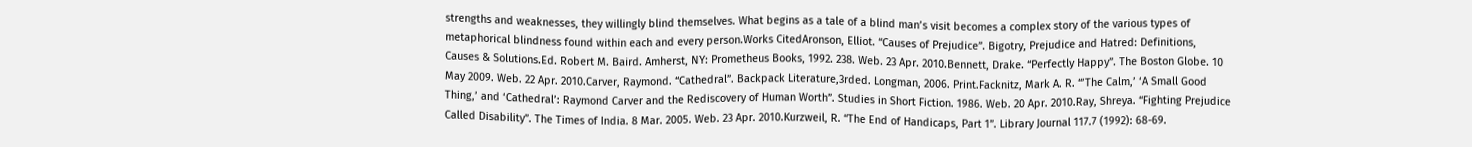strengths and weaknesses, they willingly blind themselves. What begins as a tale of a blind man’s visit becomes a complex story of the various types of metaphorical blindness found within each and every person.Works CitedAronson, Elliot. “Causes of Prejudice”. Bigotry, Prejudice and Hatred: Definitions, Causes & Solutions.Ed. Robert M. Baird. Amherst, NY: Prometheus Books, 1992. 238. Web. 23 Apr. 2010.Bennett, Drake. “Perfectly Happy”. The Boston Globe. 10 May 2009. Web. 22 Apr. 2010.Carver, Raymond. “Cathedral”. Backpack Literature,3rded. Longman, 2006. Print.Facknitz, Mark A. R. “’The Calm,’ ‘A Small Good Thing,’ and ‘Cathedral’: Raymond Carver and the Rediscovery of Human Worth”. Studies in Short Fiction. 1986. Web. 20 Apr. 2010.Ray, Shreya. “Fighting Prejudice Called Disability”. The Times of India. 8 Mar. 2005. Web. 23 Apr. 2010.Kurzweil, R. “The End of Handicaps, Part 1”. Library Journal 117.7 (1992): 68-69.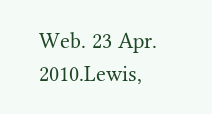Web. 23 Apr. 2010.Lewis,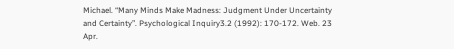Michael. “Many Minds Make Madness: Judgment Under Uncertainty and Certainty”. Psychological Inquiry3.2 (1992): 170-172. Web. 23 Apr.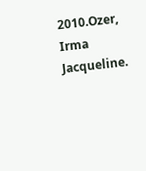2010.Ozer, Irma Jacqueline.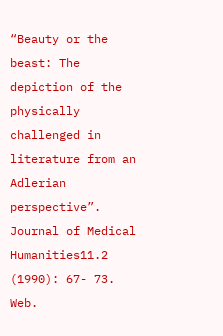“Beauty or the beast: The depiction of the physically challenged in literature from an Adlerian perspective”. Journal of Medical Humanities11.2 (1990): 67- 73. Web.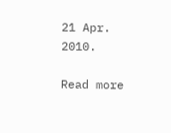21 Apr. 2010.

Read more